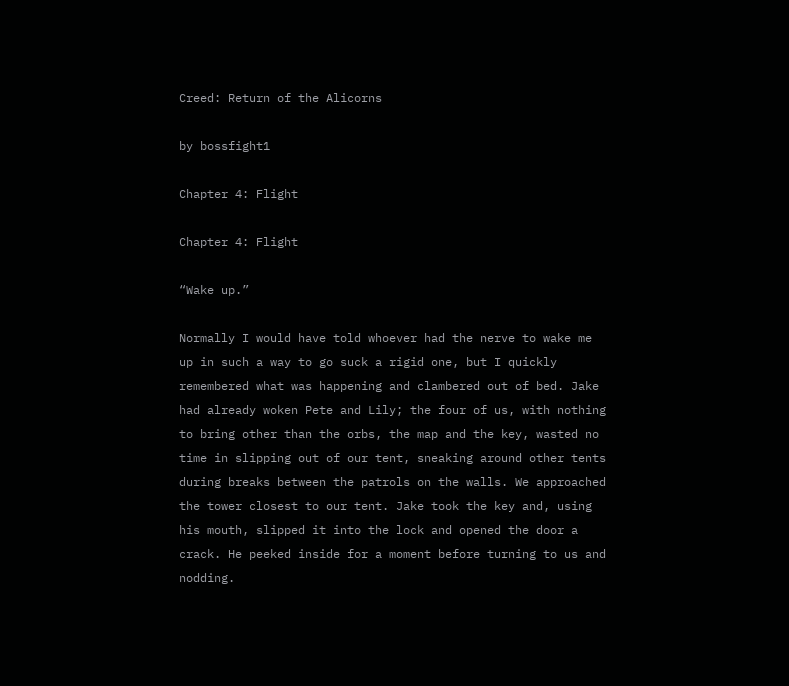Creed: Return of the Alicorns

by bossfight1

Chapter 4: Flight

Chapter 4: Flight

“Wake up.”

Normally I would have told whoever had the nerve to wake me up in such a way to go suck a rigid one, but I quickly remembered what was happening and clambered out of bed. Jake had already woken Pete and Lily; the four of us, with nothing to bring other than the orbs, the map and the key, wasted no time in slipping out of our tent, sneaking around other tents during breaks between the patrols on the walls. We approached the tower closest to our tent. Jake took the key and, using his mouth, slipped it into the lock and opened the door a crack. He peeked inside for a moment before turning to us and nodding.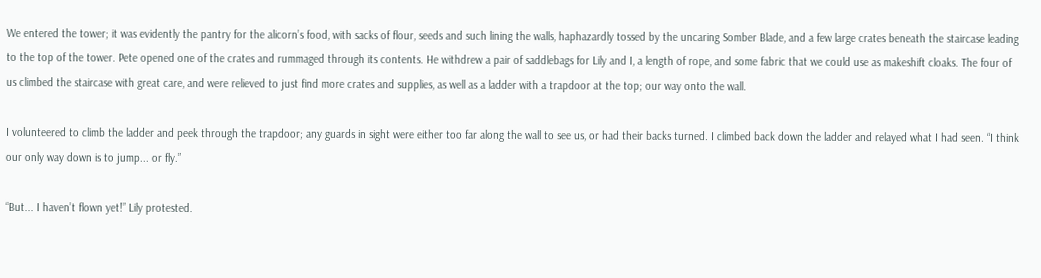We entered the tower; it was evidently the pantry for the alicorn’s food, with sacks of flour, seeds and such lining the walls, haphazardly tossed by the uncaring Somber Blade, and a few large crates beneath the staircase leading to the top of the tower. Pete opened one of the crates and rummaged through its contents. He withdrew a pair of saddlebags for Lily and I, a length of rope, and some fabric that we could use as makeshift cloaks. The four of us climbed the staircase with great care, and were relieved to just find more crates and supplies, as well as a ladder with a trapdoor at the top; our way onto the wall.

I volunteered to climb the ladder and peek through the trapdoor; any guards in sight were either too far along the wall to see us, or had their backs turned. I climbed back down the ladder and relayed what I had seen. “I think our only way down is to jump... or fly.”

“But... I haven’t flown yet!” Lily protested.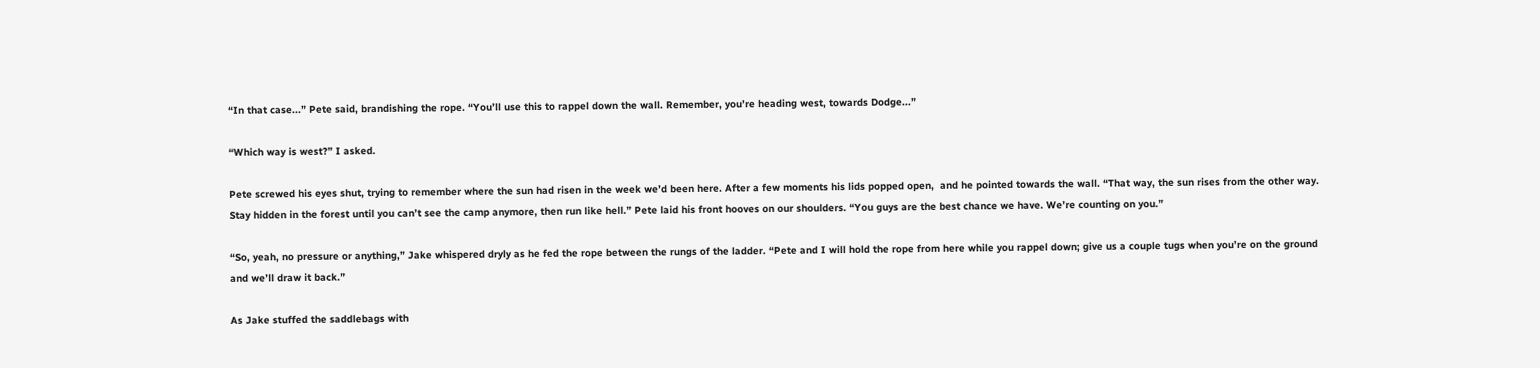“In that case...” Pete said, brandishing the rope. “You’ll use this to rappel down the wall. Remember, you’re heading west, towards Dodge...”

“Which way is west?” I asked.

Pete screwed his eyes shut, trying to remember where the sun had risen in the week we’d been here. After a few moments his lids popped open,  and he pointed towards the wall. “That way, the sun rises from the other way. Stay hidden in the forest until you can’t see the camp anymore, then run like hell.” Pete laid his front hooves on our shoulders. “You guys are the best chance we have. We’re counting on you.”

“So, yeah, no pressure or anything,” Jake whispered dryly as he fed the rope between the rungs of the ladder. “Pete and I will hold the rope from here while you rappel down; give us a couple tugs when you’re on the ground and we’ll draw it back.”

As Jake stuffed the saddlebags with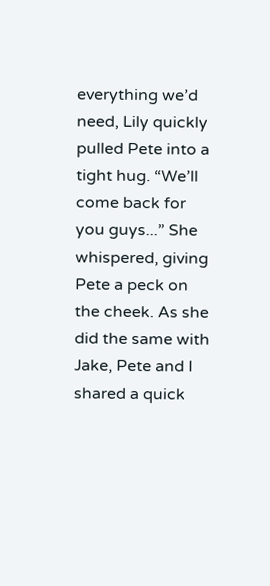everything we’d need, Lily quickly pulled Pete into a tight hug. “We’ll come back for you guys...” She whispered, giving Pete a peck on the cheek. As she did the same with Jake, Pete and I shared a quick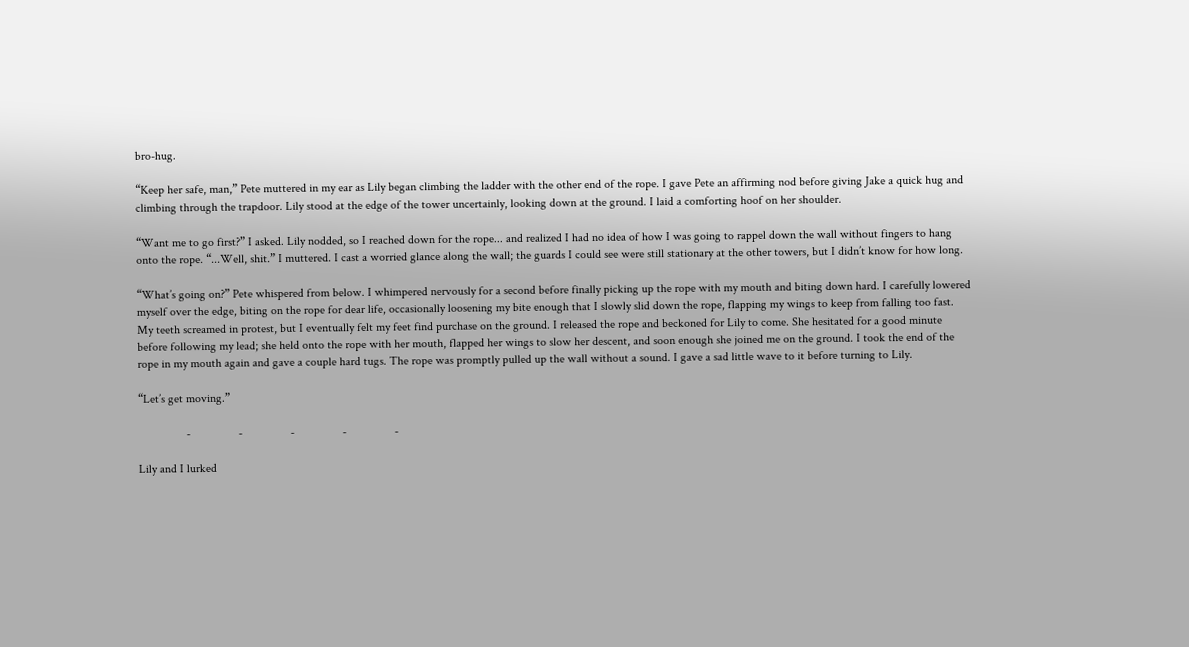bro-hug.

“Keep her safe, man,” Pete muttered in my ear as Lily began climbing the ladder with the other end of the rope. I gave Pete an affirming nod before giving Jake a quick hug and climbing through the trapdoor. Lily stood at the edge of the tower uncertainly, looking down at the ground. I laid a comforting hoof on her shoulder.

“Want me to go first?” I asked. Lily nodded, so I reached down for the rope... and realized I had no idea of how I was going to rappel down the wall without fingers to hang onto the rope. “...Well, shit.” I muttered. I cast a worried glance along the wall; the guards I could see were still stationary at the other towers, but I didn’t know for how long.

“What’s going on?” Pete whispered from below. I whimpered nervously for a second before finally picking up the rope with my mouth and biting down hard. I carefully lowered myself over the edge, biting on the rope for dear life, occasionally loosening my bite enough that I slowly slid down the rope, flapping my wings to keep from falling too fast. My teeth screamed in protest, but I eventually felt my feet find purchase on the ground. I released the rope and beckoned for Lily to come. She hesitated for a good minute before following my lead; she held onto the rope with her mouth, flapped her wings to slow her descent, and soon enough she joined me on the ground. I took the end of the rope in my mouth again and gave a couple hard tugs. The rope was promptly pulled up the wall without a sound. I gave a sad little wave to it before turning to Lily.

“Let’s get moving.”

                -                -                -                -                -

Lily and I lurked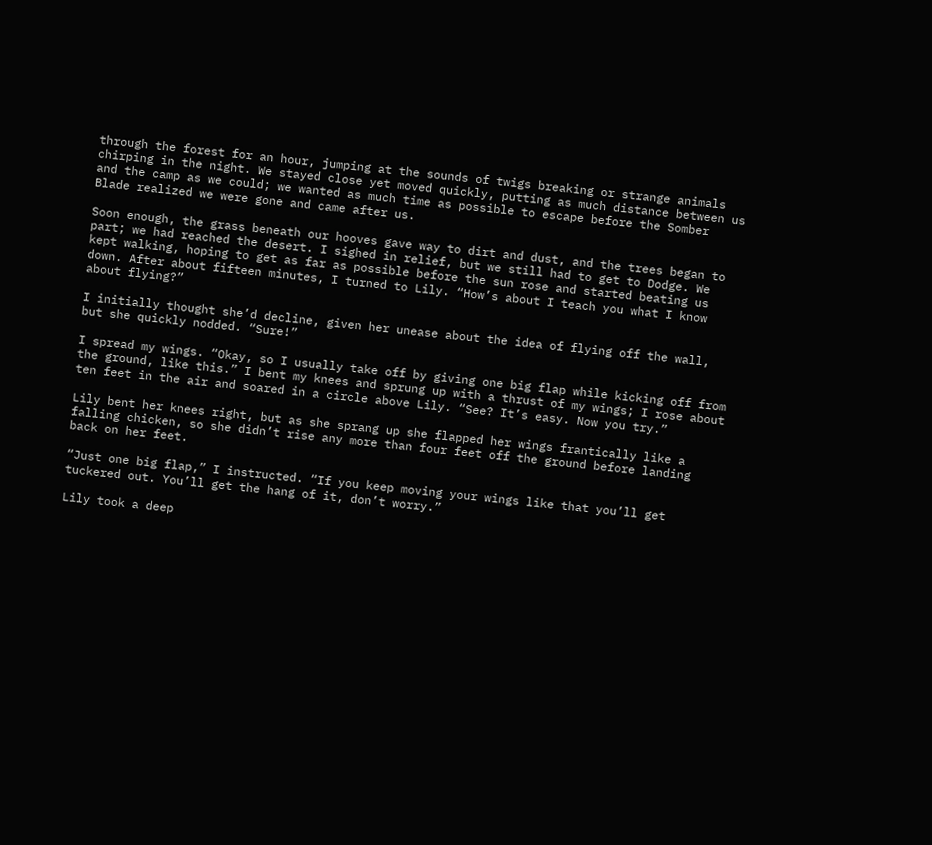through the forest for an hour, jumping at the sounds of twigs breaking or strange animals chirping in the night. We stayed close yet moved quickly, putting as much distance between us and the camp as we could; we wanted as much time as possible to escape before the Somber Blade realized we were gone and came after us.

Soon enough, the grass beneath our hooves gave way to dirt and dust, and the trees began to part; we had reached the desert. I sighed in relief, but we still had to get to Dodge. We kept walking, hoping to get as far as possible before the sun rose and started beating us down. After about fifteen minutes, I turned to Lily. “How’s about I teach you what I know about flying?”

I initially thought she’d decline, given her unease about the idea of flying off the wall, but she quickly nodded. “Sure!”

I spread my wings. “Okay, so I usually take off by giving one big flap while kicking off from the ground, like this.” I bent my knees and sprung up with a thrust of my wings; I rose about ten feet in the air and soared in a circle above Lily. “See? It’s easy. Now you try.”

Lily bent her knees right, but as she sprang up she flapped her wings frantically like a falling chicken, so she didn’t rise any more than four feet off the ground before landing back on her feet.

“Just one big flap,” I instructed. “If you keep moving your wings like that you’ll get tuckered out. You’ll get the hang of it, don’t worry.”

Lily took a deep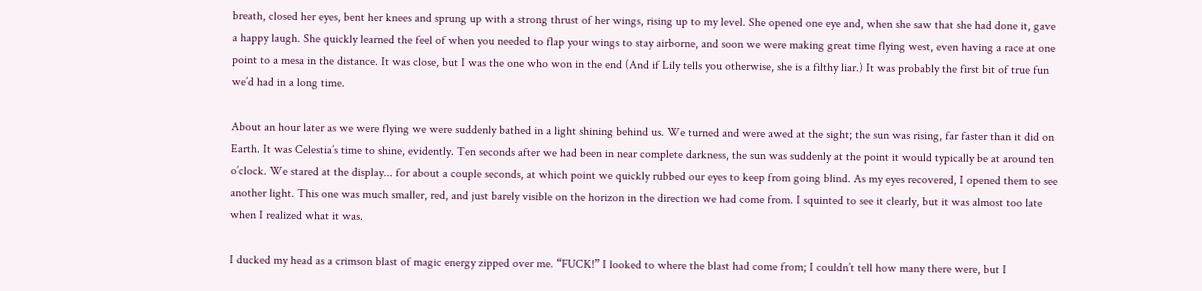breath, closed her eyes, bent her knees and sprung up with a strong thrust of her wings, rising up to my level. She opened one eye and, when she saw that she had done it, gave a happy laugh. She quickly learned the feel of when you needed to flap your wings to stay airborne, and soon we were making great time flying west, even having a race at one point to a mesa in the distance. It was close, but I was the one who won in the end (And if Lily tells you otherwise, she is a filthy liar.) It was probably the first bit of true fun we’d had in a long time.

About an hour later as we were flying we were suddenly bathed in a light shining behind us. We turned and were awed at the sight; the sun was rising, far faster than it did on Earth. It was Celestia’s time to shine, evidently. Ten seconds after we had been in near complete darkness, the sun was suddenly at the point it would typically be at around ten o’clock. We stared at the display... for about a couple seconds, at which point we quickly rubbed our eyes to keep from going blind. As my eyes recovered, I opened them to see another light. This one was much smaller, red, and just barely visible on the horizon in the direction we had come from. I squinted to see it clearly, but it was almost too late when I realized what it was.

I ducked my head as a crimson blast of magic energy zipped over me. “FUCK!” I looked to where the blast had come from; I couldn’t tell how many there were, but I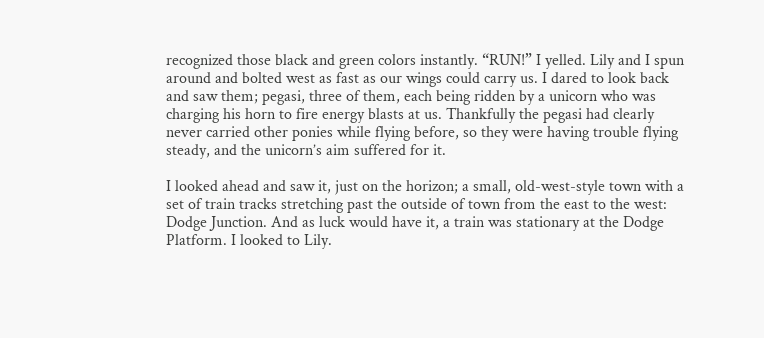recognized those black and green colors instantly. “RUN!” I yelled. Lily and I spun around and bolted west as fast as our wings could carry us. I dared to look back and saw them; pegasi, three of them, each being ridden by a unicorn who was charging his horn to fire energy blasts at us. Thankfully the pegasi had clearly never carried other ponies while flying before, so they were having trouble flying steady, and the unicorn’s aim suffered for it.

I looked ahead and saw it, just on the horizon; a small, old-west-style town with a set of train tracks stretching past the outside of town from the east to the west: Dodge Junction. And as luck would have it, a train was stationary at the Dodge Platform. I looked to Lily.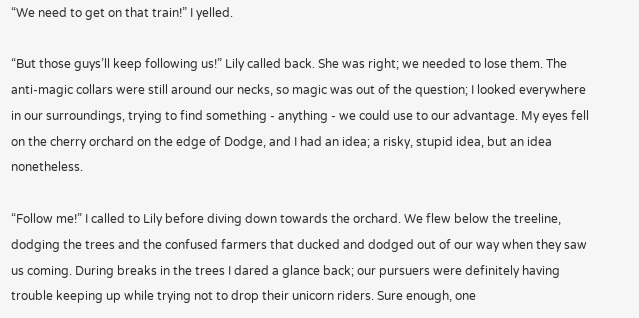“We need to get on that train!” I yelled.

“But those guys’ll keep following us!” Lily called back. She was right; we needed to lose them. The anti-magic collars were still around our necks, so magic was out of the question; I looked everywhere in our surroundings, trying to find something - anything - we could use to our advantage. My eyes fell on the cherry orchard on the edge of Dodge, and I had an idea; a risky, stupid idea, but an idea nonetheless.

“Follow me!” I called to Lily before diving down towards the orchard. We flew below the treeline, dodging the trees and the confused farmers that ducked and dodged out of our way when they saw us coming. During breaks in the trees I dared a glance back; our pursuers were definitely having trouble keeping up while trying not to drop their unicorn riders. Sure enough, one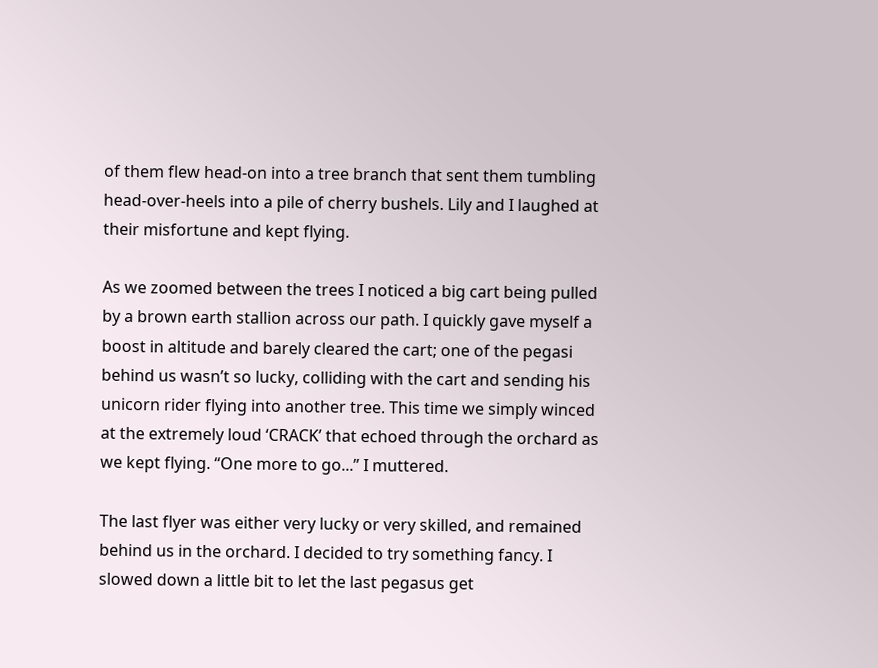of them flew head-on into a tree branch that sent them tumbling head-over-heels into a pile of cherry bushels. Lily and I laughed at their misfortune and kept flying.

As we zoomed between the trees I noticed a big cart being pulled by a brown earth stallion across our path. I quickly gave myself a boost in altitude and barely cleared the cart; one of the pegasi behind us wasn’t so lucky, colliding with the cart and sending his unicorn rider flying into another tree. This time we simply winced at the extremely loud ‘CRACK’ that echoed through the orchard as we kept flying. “One more to go...” I muttered.

The last flyer was either very lucky or very skilled, and remained behind us in the orchard. I decided to try something fancy. I slowed down a little bit to let the last pegasus get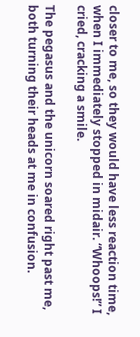closer to me, so they would have less reaction time, when I immediately stopped in midair. “Whoops!” I cried, cracking a smile.

The pegasus and the unicorn soared right past me, both turning their heads at me in confusion.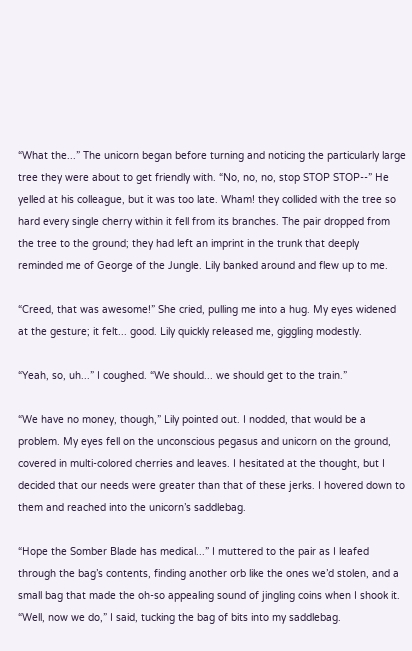“What the...” The unicorn began before turning and noticing the particularly large tree they were about to get friendly with. “No, no, no, stop STOP STOP--” He yelled at his colleague, but it was too late. Wham! they collided with the tree so hard every single cherry within it fell from its branches. The pair dropped from the tree to the ground; they had left an imprint in the trunk that deeply reminded me of George of the Jungle. Lily banked around and flew up to me.

“Creed, that was awesome!” She cried, pulling me into a hug. My eyes widened at the gesture; it felt... good. Lily quickly released me, giggling modestly.

“Yeah, so, uh...” I coughed. “We should... we should get to the train.”

“We have no money, though,” Lily pointed out. I nodded, that would be a problem. My eyes fell on the unconscious pegasus and unicorn on the ground, covered in multi-colored cherries and leaves. I hesitated at the thought, but I decided that our needs were greater than that of these jerks. I hovered down to them and reached into the unicorn’s saddlebag.

“Hope the Somber Blade has medical...” I muttered to the pair as I leafed through the bag’s contents, finding another orb like the ones we’d stolen, and a small bag that made the oh-so appealing sound of jingling coins when I shook it. “Well, now we do,” I said, tucking the bag of bits into my saddlebag.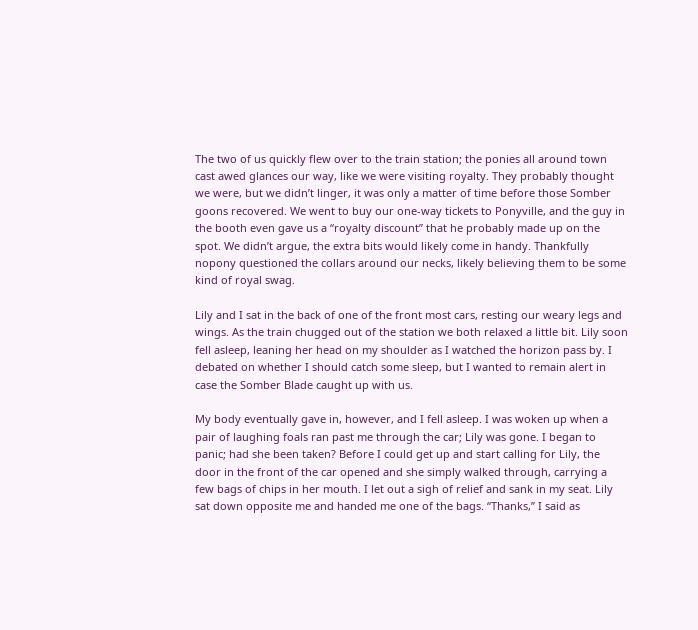The two of us quickly flew over to the train station; the ponies all around town cast awed glances our way, like we were visiting royalty. They probably thought we were, but we didn’t linger, it was only a matter of time before those Somber goons recovered. We went to buy our one-way tickets to Ponyville, and the guy in the booth even gave us a “royalty discount” that he probably made up on the spot. We didn’t argue, the extra bits would likely come in handy. Thankfully nopony questioned the collars around our necks, likely believing them to be some kind of royal swag.

Lily and I sat in the back of one of the front most cars, resting our weary legs and wings. As the train chugged out of the station we both relaxed a little bit. Lily soon fell asleep, leaning her head on my shoulder as I watched the horizon pass by. I debated on whether I should catch some sleep, but I wanted to remain alert in case the Somber Blade caught up with us.

My body eventually gave in, however, and I fell asleep. I was woken up when a pair of laughing foals ran past me through the car; Lily was gone. I began to panic; had she been taken? Before I could get up and start calling for Lily, the door in the front of the car opened and she simply walked through, carrying a few bags of chips in her mouth. I let out a sigh of relief and sank in my seat. Lily sat down opposite me and handed me one of the bags. “Thanks,” I said as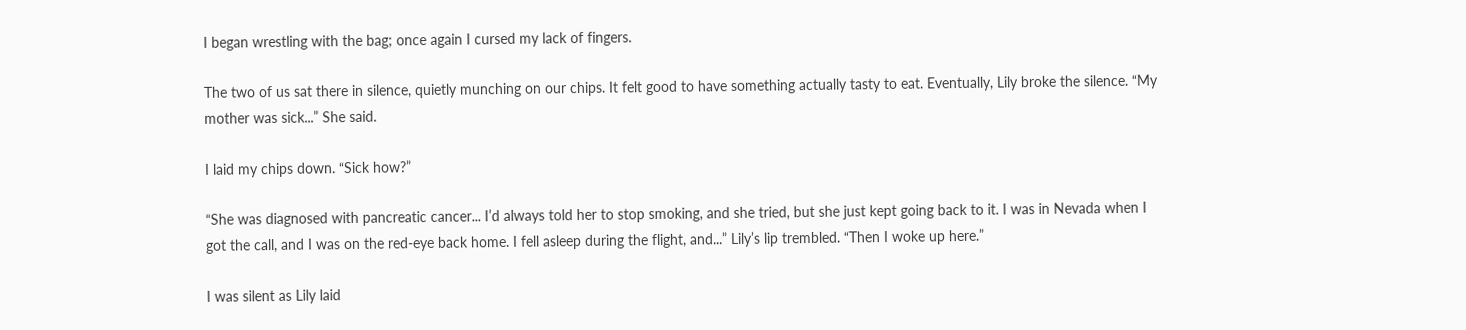I began wrestling with the bag; once again I cursed my lack of fingers.

The two of us sat there in silence, quietly munching on our chips. It felt good to have something actually tasty to eat. Eventually, Lily broke the silence. “My mother was sick...” She said.

I laid my chips down. “Sick how?”

“She was diagnosed with pancreatic cancer... I’d always told her to stop smoking, and she tried, but she just kept going back to it. I was in Nevada when I got the call, and I was on the red-eye back home. I fell asleep during the flight, and...” Lily’s lip trembled. “Then I woke up here.”

I was silent as Lily laid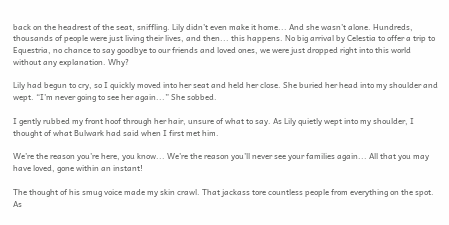back on the headrest of the seat, sniffling. Lily didn’t even make it home... And she wasn’t alone. Hundreds, thousands of people were just living their lives, and then... this happens. No big arrival by Celestia to offer a trip to Equestria, no chance to say goodbye to our friends and loved ones, we were just dropped right into this world without any explanation. Why?

Lily had begun to cry, so I quickly moved into her seat and held her close. She buried her head into my shoulder and wept. “I’m never going to see her again...” She sobbed.

I gently rubbed my front hoof through her hair, unsure of what to say. As Lily quietly wept into my shoulder, I thought of what Bulwark had said when I first met him.

We’re the reason you’re here, you know... We’re the reason you’ll never see your families again... All that you may have loved, gone within an instant!

The thought of his smug voice made my skin crawl. That jackass tore countless people from everything on the spot. As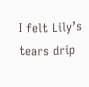I felt Lily’s tears drip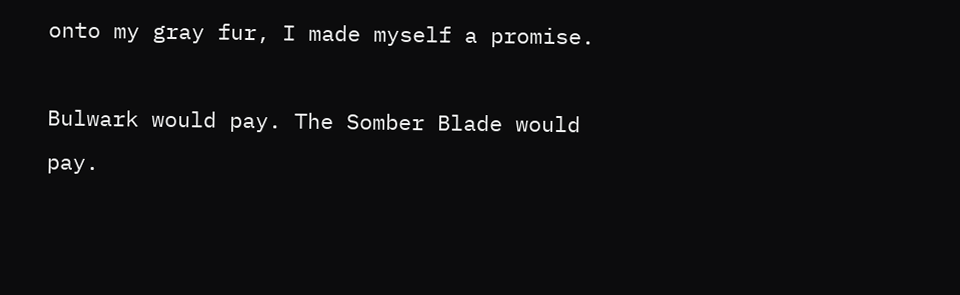onto my gray fur, I made myself a promise.

Bulwark would pay. The Somber Blade would pay.